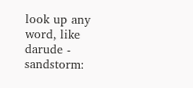look up any word, like darude - sandstorm: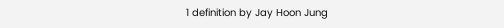1 definition by Jay Hoon Jung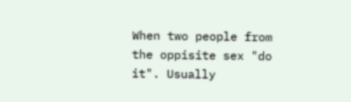When two people from the oppisite sex "do it". Usually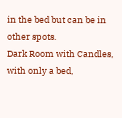in the bed but can be in other spots.
Dark Room with Candles, with only a bed,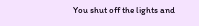You shut off the lights and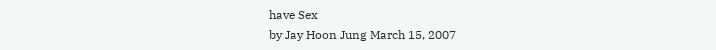have Sex
by Jay Hoon Jung March 15, 2007